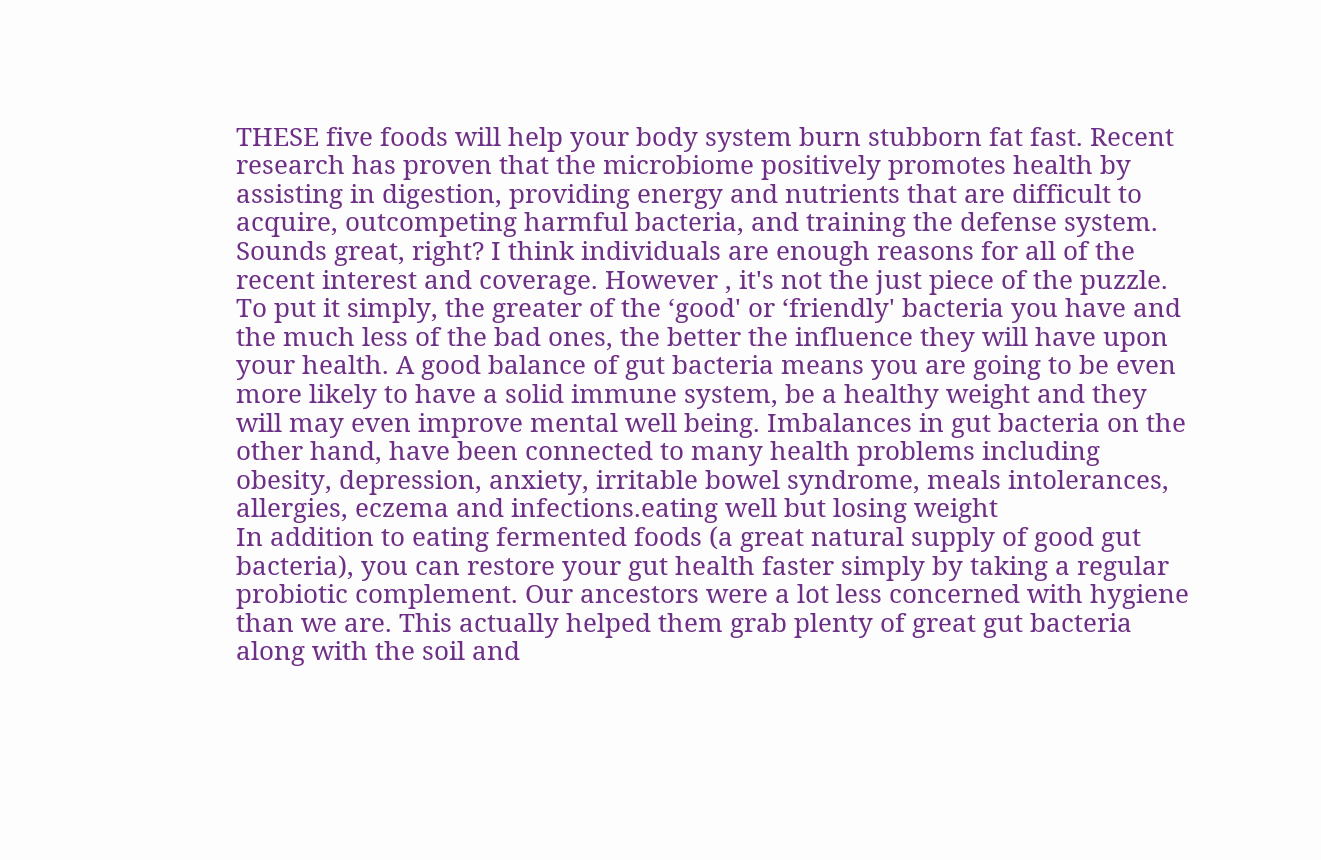THESE five foods will help your body system burn stubborn fat fast. Recent research has proven that the microbiome positively promotes health by assisting in digestion, providing energy and nutrients that are difficult to acquire, outcompeting harmful bacteria, and training the defense system. Sounds great, right? I think individuals are enough reasons for all of the recent interest and coverage. However , it's not the just piece of the puzzle.
To put it simply, the greater of the ‘good' or ‘friendly' bacteria you have and the much less of the bad ones, the better the influence they will have upon your health. A good balance of gut bacteria means you are going to be even more likely to have a solid immune system, be a healthy weight and they will may even improve mental well being. Imbalances in gut bacteria on the other hand, have been connected to many health problems including obesity, depression, anxiety, irritable bowel syndrome, meals intolerances, allergies, eczema and infections.eating well but losing weight
In addition to eating fermented foods (a great natural supply of good gut bacteria), you can restore your gut health faster simply by taking a regular probiotic complement. Our ancestors were a lot less concerned with hygiene than we are. This actually helped them grab plenty of great gut bacteria along with the soil and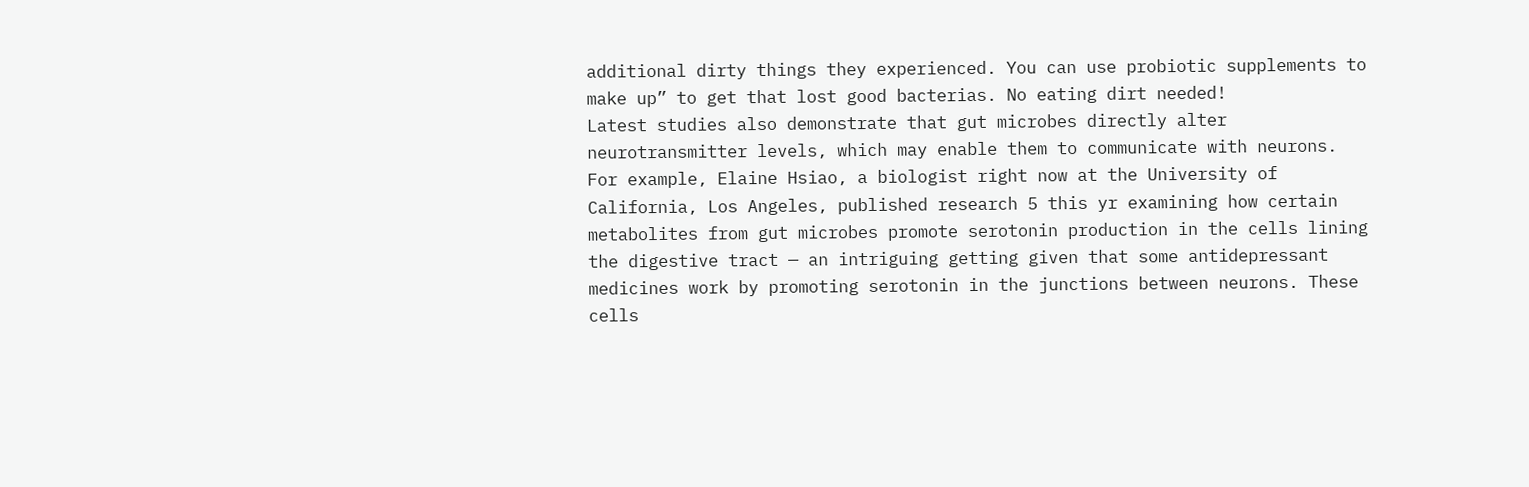additional dirty things they experienced. You can use probiotic supplements to make up” to get that lost good bacterias. No eating dirt needed!
Latest studies also demonstrate that gut microbes directly alter neurotransmitter levels, which may enable them to communicate with neurons. For example, Elaine Hsiao, a biologist right now at the University of California, Los Angeles, published research 5 this yr examining how certain metabolites from gut microbes promote serotonin production in the cells lining the digestive tract — an intriguing getting given that some antidepressant medicines work by promoting serotonin in the junctions between neurons. These cells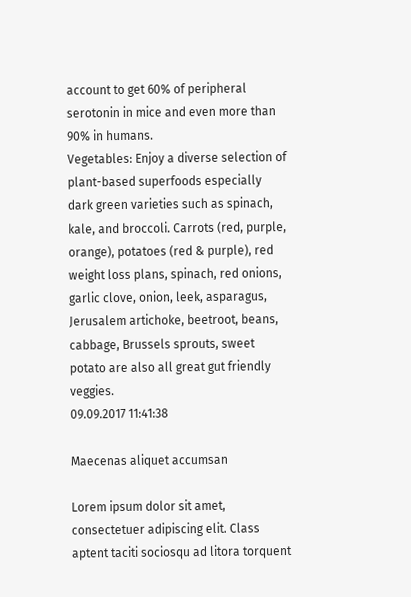account to get 60% of peripheral serotonin in mice and even more than 90% in humans.
Vegetables: Enjoy a diverse selection of plant-based superfoods especially dark green varieties such as spinach, kale, and broccoli. Carrots (red, purple, orange), potatoes (red & purple), red weight loss plans, spinach, red onions, garlic clove, onion, leek, asparagus, Jerusalem artichoke, beetroot, beans, cabbage, Brussels sprouts, sweet potato are also all great gut friendly veggies.
09.09.2017 11:41:38

Maecenas aliquet accumsan

Lorem ipsum dolor sit amet, consectetuer adipiscing elit. Class aptent taciti sociosqu ad litora torquent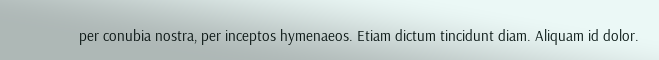per conubia nostra, per inceptos hymenaeos. Etiam dictum tincidunt diam. Aliquam id dolor.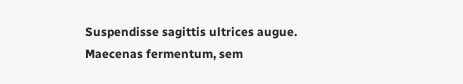Suspendisse sagittis ultrices augue. Maecenas fermentum, sem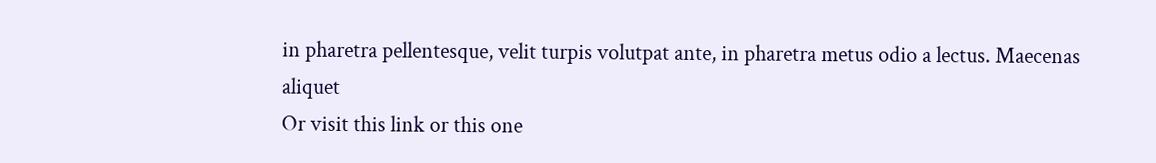in pharetra pellentesque, velit turpis volutpat ante, in pharetra metus odio a lectus. Maecenas aliquet
Or visit this link or this one